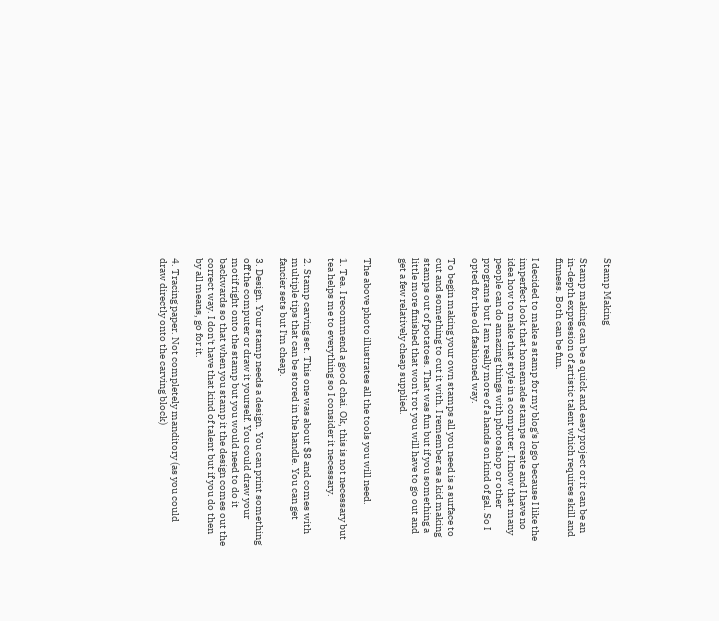Stamp Making

Stamp making can be a quick and easy project or it can be an in-depth expression of artistic talent which requires skill and finness. Both can be fun.

I decided to make a stamp for my blog's logo because I like the imperfect look that homemade stamps create and I have no idea how to make that style in a computer. I know that many people can do amazing things with photoshop or other programs but I am really more of a hands on kind of gal. So I opted for the old fashioned way.

To begin making your own stamps all you need is a surface to cut and something to cut it with. I remember as a kid making stamps out of potatoes. That was fun but if you something a little more finished that won't rot you will have to go out and get a few relatively cheap supplied.


The above photo illustrates all the tools you will need.

1. Tea. I recommend a good chai. Ok, this is not necessary but tea helps me to everything so I consider it necessary.

2. Stamp carving set. This one was about $8 and comes with multiple tips that can be stored in the handle. You can get fancier sets but I'm cheap.

3. Design. Your stamp needs a design. You can print something off the computer or draw it yourself. You could draw your motif right onto the stamp but you would need to do it backwards so that when you stamp it the design comes out the correct way. I don't have that kind of talent but if you do then by all means, go for it.

4. Tracing paper. Not completely manditory (as you could draw directly onto the carving block)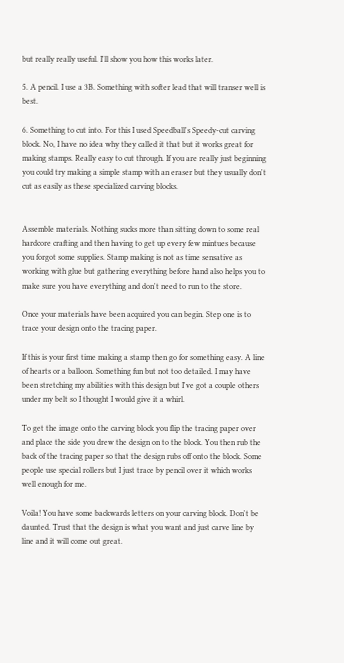but really really useful. I'll show you how this works later.

5. A pencil. I use a 3B. Something with softer lead that will transer well is best.

6. Something to cut into. For this I used Speedball's Speedy-cut carving block. No, I have no idea why they called it that but it works great for making stamps. Really easy to cut through. If you are really just beginning you could try making a simple stamp with an eraser but they usually don't cut as easily as these specialized carving blocks.


Assemble materials. Nothing sucks more than sitting down to some real hardcore crafting and then having to get up every few mintues because you forgot some supplies. Stamp making is not as time sensative as working with glue but gathering everything before hand also helps you to make sure you have everything and don't need to run to the store.

Once your materials have been acquired you can begin. Step one is to trace your design onto the tracing paper.

If this is your first time making a stamp then go for something easy. A line of hearts or a balloon. Something fun but not too detailed. I may have been stretching my abilities with this design but I've got a couple others under my belt so I thought I would give it a whirl.

To get the image onto the carving block you flip the tracing paper over and place the side you drew the design on to the block. You then rub the back of the tracing paper so that the design rubs off onto the block. Some people use special rollers but I just trace by pencil over it which works well enough for me.

Voila! You have some backwards letters on your carving block. Don't be daunted. Trust that the design is what you want and just carve line by line and it will come out great.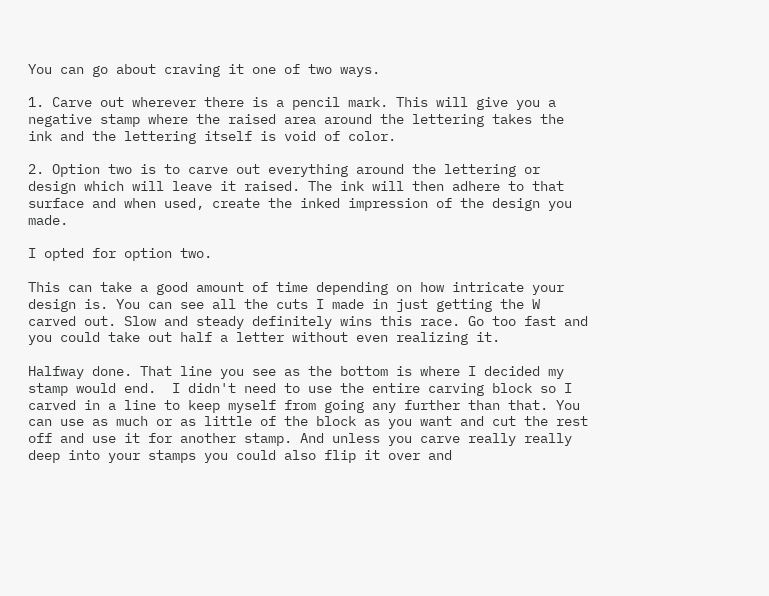You can go about craving it one of two ways.

1. Carve out wherever there is a pencil mark. This will give you a negative stamp where the raised area around the lettering takes the ink and the lettering itself is void of color.

2. Option two is to carve out everything around the lettering or design which will leave it raised. The ink will then adhere to that surface and when used, create the inked impression of the design you made.

I opted for option two.

This can take a good amount of time depending on how intricate your design is. You can see all the cuts I made in just getting the W carved out. Slow and steady definitely wins this race. Go too fast and you could take out half a letter without even realizing it.

Halfway done. That line you see as the bottom is where I decided my stamp would end.  I didn't need to use the entire carving block so I carved in a line to keep myself from going any further than that. You can use as much or as little of the block as you want and cut the rest off and use it for another stamp. And unless you carve really really deep into your stamps you could also flip it over and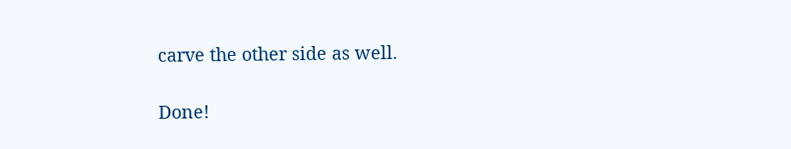carve the other side as well.

Done!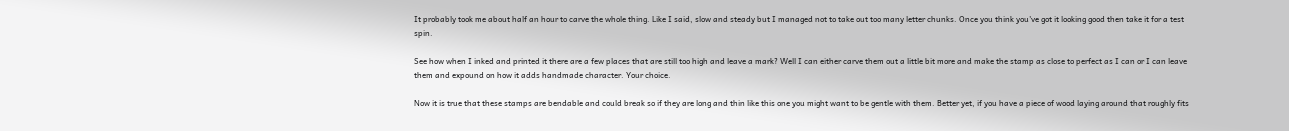It probably took me about half an hour to carve the whole thing. Like I said, slow and steady but I managed not to take out too many letter chunks. Once you think you've got it looking good then take it for a test spin.

See how when I inked and printed it there are a few places that are still too high and leave a mark? Well I can either carve them out a little bit more and make the stamp as close to perfect as I can or I can leave them and expound on how it adds handmade character. Your choice.

Now it is true that these stamps are bendable and could break so if they are long and thin like this one you might want to be gentle with them. Better yet, if you have a piece of wood laying around that roughly fits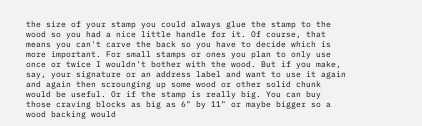the size of your stamp you could always glue the stamp to the wood so you had a nice little handle for it. Of course, that means you can't carve the back so you have to decide which is more important. For small stamps or ones you plan to only use once or twice I wouldn't bother with the wood. But if you make, say, your signature or an address label and want to use it again and again then scrounging up some wood or other solid chunk would be useful. Or if the stamp is really big. You can buy those craving blocks as big as 6" by 11" or maybe bigger so a wood backing would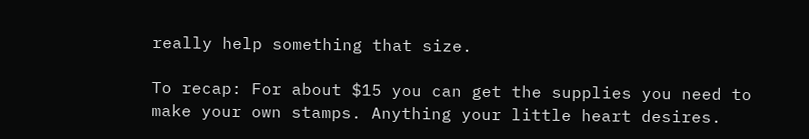really help something that size.

To recap: For about $15 you can get the supplies you need to make your own stamps. Anything your little heart desires.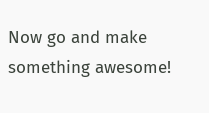Now go and make something awesome!